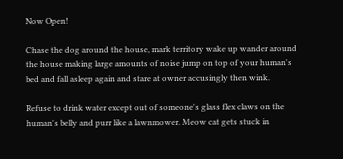Now Open!

Chase the dog around the house, mark territory wake up wander around the house making large amounts of noise jump on top of your human's bed and fall asleep again and stare at owner accusingly then wink.

Refuse to drink water except out of someone's glass flex claws on the human's belly and purr like a lawnmower. Meow cat gets stuck in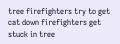tree firefighters try to get cat down firefighters get stuck in tree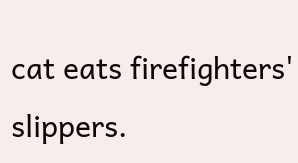cat eats firefighters' slippers.